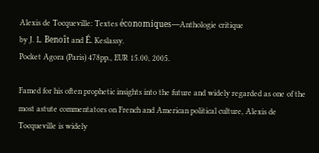Alexis de Tocqueville: Textes économiques—Anthologie critique
by J. L. Benoît and É. Keslassy.
Pocket Agora (Paris) 478pp., EUR 15.00, 2005.

Famed for his often prophetic insights into the future and widely regarded as one of the most astute commentators on French and American political culture, Alexis de Tocqueville is widely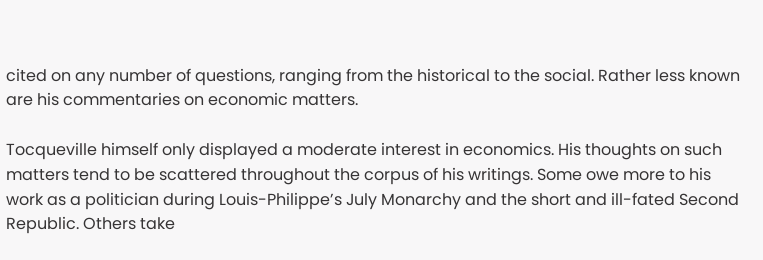cited on any number of questions, ranging from the historical to the social. Rather less known are his commentaries on economic matters.

Tocqueville himself only displayed a moderate interest in economics. His thoughts on such matters tend to be scattered throughout the corpus of his writings. Some owe more to his work as a politician during Louis-Philippe’s July Monarchy and the short and ill-fated Second Republic. Others take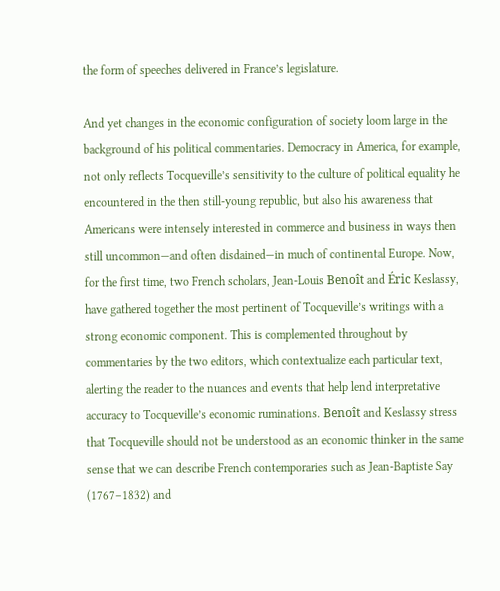the form of speeches delivered in France’s legislature.

And yet changes in the economic configuration of society loom large in the background of his political commentaries. Democracy in America, for example, not only reflects Tocqueville’s sensitivity to the culture of political equality he encountered in the then still-young republic, but also his awareness that Americans were intensely interested in commerce and business in ways then still uncommon—and often disdained—in much of continental Europe. Now, for the first time, two French scholars, Jean-Louis Benoît and Éric Keslassy, have gathered together the most pertinent of Tocqueville’s writings with a strong economic component. This is complemented throughout by commentaries by the two editors, which contextualize each particular text, alerting the reader to the nuances and events that help lend interpretative accuracy to Tocqueville’s economic ruminations. Benoît and Keslassy stress that Tocqueville should not be understood as an economic thinker in the same sense that we can describe French contemporaries such as Jean-Baptiste Say (1767–1832) and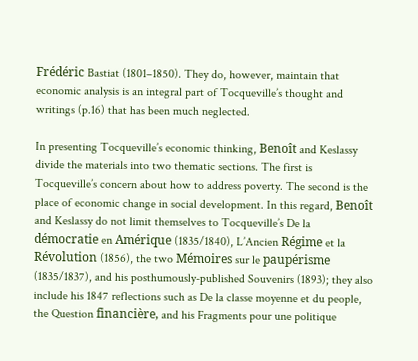Frédéric Bastiat (1801–1850). They do, however, maintain that economic analysis is an integral part of Tocqueville’s thought and writings (p.16) that has been much neglected.

In presenting Tocqueville’s economic thinking, Benoît and Keslassy divide the materials into two thematic sections. The first is Tocqueville’s concern about how to address poverty. The second is the place of economic change in social development. In this regard, Benoît and Keslassy do not limit themselves to Tocqueville’s De la démocratie en Amérique (1835/1840), L’Ancien Régime et la Révolution (1856), the two Mémoires sur le paupérisme (1835/1837), and his posthumously-published Souvenirs (1893); they also include his 1847 reflections such as De la classe moyenne et du people, the Question financière, and his Fragments pour une politique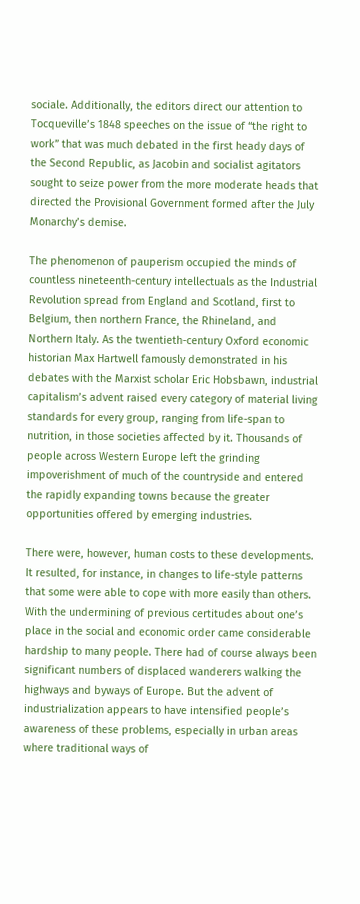sociale. Additionally, the editors direct our attention to Tocqueville’s 1848 speeches on the issue of “the right to work” that was much debated in the first heady days of the Second Republic, as Jacobin and socialist agitators sought to seize power from the more moderate heads that directed the Provisional Government formed after the July Monarchy’s demise.

The phenomenon of pauperism occupied the minds of countless nineteenth-century intellectuals as the Industrial Revolution spread from England and Scotland, first to Belgium, then northern France, the Rhineland, and Northern Italy. As the twentieth-century Oxford economic historian Max Hartwell famously demonstrated in his debates with the Marxist scholar Eric Hobsbawn, industrial capitalism’s advent raised every category of material living standards for every group, ranging from life-span to nutrition, in those societies affected by it. Thousands of people across Western Europe left the grinding impoverishment of much of the countryside and entered the rapidly expanding towns because the greater opportunities offered by emerging industries.

There were, however, human costs to these developments. It resulted, for instance, in changes to life-style patterns that some were able to cope with more easily than others. With the undermining of previous certitudes about one’s place in the social and economic order came considerable hardship to many people. There had of course always been significant numbers of displaced wanderers walking the highways and byways of Europe. But the advent of industrialization appears to have intensified people’s awareness of these problems, especially in urban areas where traditional ways of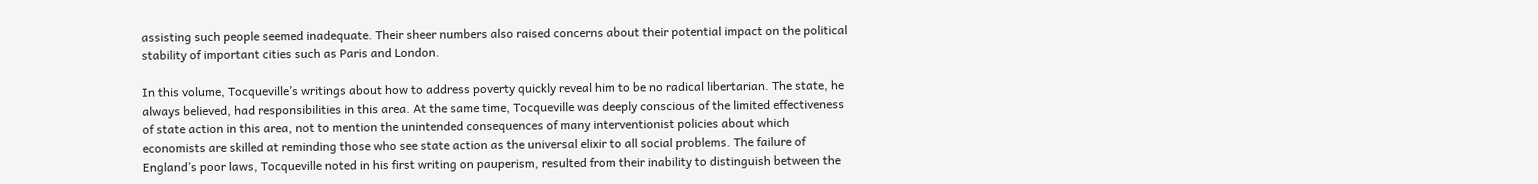assisting such people seemed inadequate. Their sheer numbers also raised concerns about their potential impact on the political stability of important cities such as Paris and London.

In this volume, Tocqueville’s writings about how to address poverty quickly reveal him to be no radical libertarian. The state, he always believed, had responsibilities in this area. At the same time, Tocqueville was deeply conscious of the limited effectiveness of state action in this area, not to mention the unintended consequences of many interventionist policies about which economists are skilled at reminding those who see state action as the universal elixir to all social problems. The failure of England’s poor laws, Tocqueville noted in his first writing on pauperism, resulted from their inability to distinguish between the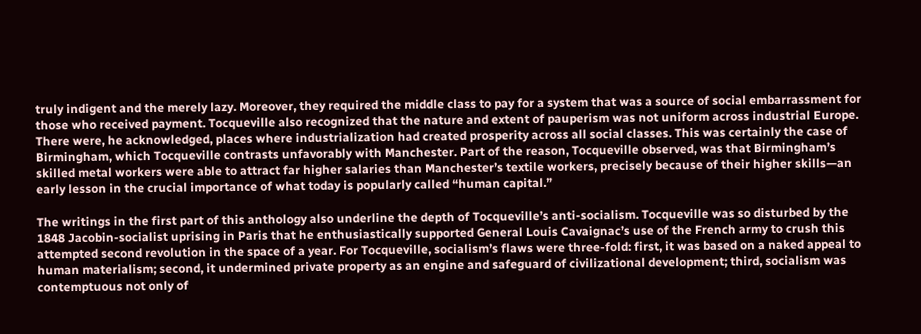truly indigent and the merely lazy. Moreover, they required the middle class to pay for a system that was a source of social embarrassment for those who received payment. Tocqueville also recognized that the nature and extent of pauperism was not uniform across industrial Europe. There were, he acknowledged, places where industrialization had created prosperity across all social classes. This was certainly the case of Birmingham, which Tocqueville contrasts unfavorably with Manchester. Part of the reason, Tocqueville observed, was that Birmingham’s skilled metal workers were able to attract far higher salaries than Manchester’s textile workers, precisely because of their higher skills—an early lesson in the crucial importance of what today is popularly called “human capital.”

The writings in the first part of this anthology also underline the depth of Tocqueville’s anti-socialism. Tocqueville was so disturbed by the 1848 Jacobin-socialist uprising in Paris that he enthusiastically supported General Louis Cavaignac’s use of the French army to crush this attempted second revolution in the space of a year. For Tocqueville, socialism’s flaws were three-fold: first, it was based on a naked appeal to human materialism; second, it undermined private property as an engine and safeguard of civilizational development; third, socialism was contemptuous not only of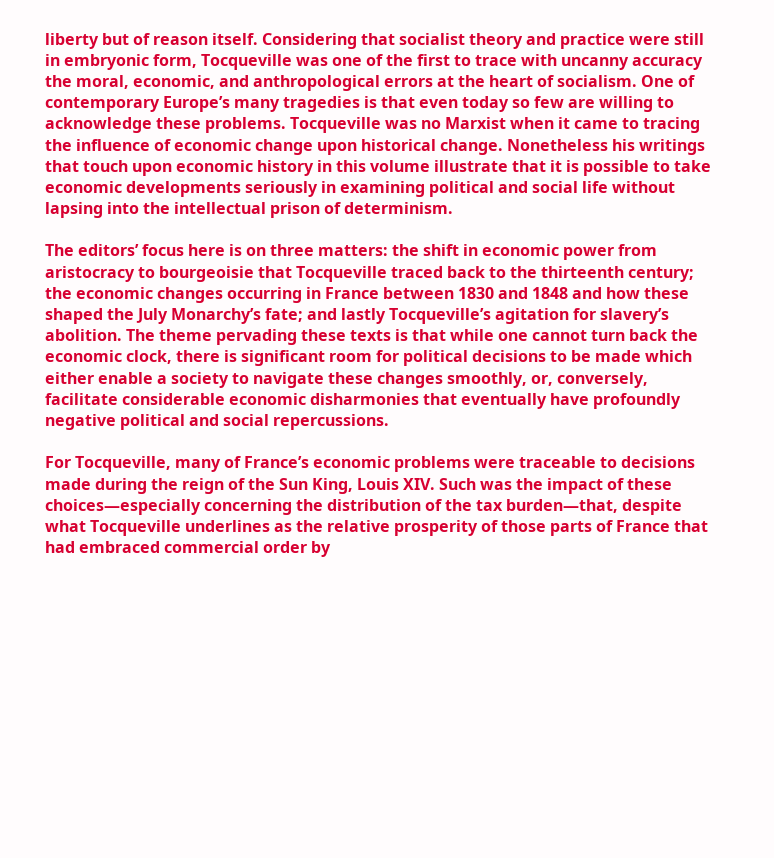liberty but of reason itself. Considering that socialist theory and practice were still in embryonic form, Tocqueville was one of the first to trace with uncanny accuracy the moral, economic, and anthropological errors at the heart of socialism. One of contemporary Europe’s many tragedies is that even today so few are willing to acknowledge these problems. Tocqueville was no Marxist when it came to tracing the influence of economic change upon historical change. Nonetheless his writings that touch upon economic history in this volume illustrate that it is possible to take economic developments seriously in examining political and social life without lapsing into the intellectual prison of determinism.

The editors’ focus here is on three matters: the shift in economic power from aristocracy to bourgeoisie that Tocqueville traced back to the thirteenth century; the economic changes occurring in France between 1830 and 1848 and how these shaped the July Monarchy’s fate; and lastly Tocqueville’s agitation for slavery’s abolition. The theme pervading these texts is that while one cannot turn back the economic clock, there is significant room for political decisions to be made which either enable a society to navigate these changes smoothly, or, conversely, facilitate considerable economic disharmonies that eventually have profoundly negative political and social repercussions.

For Tocqueville, many of France’s economic problems were traceable to decisions made during the reign of the Sun King, Louis XIV. Such was the impact of these choices—especially concerning the distribution of the tax burden—that, despite what Tocqueville underlines as the relative prosperity of those parts of France that had embraced commercial order by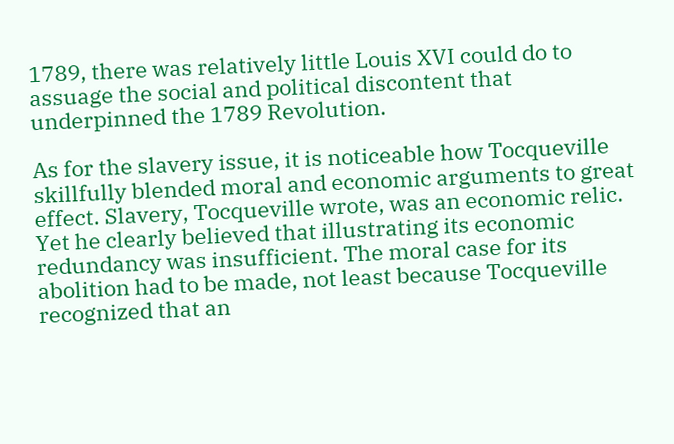1789, there was relatively little Louis XVI could do to assuage the social and political discontent that underpinned the 1789 Revolution.

As for the slavery issue, it is noticeable how Tocqueville skillfully blended moral and economic arguments to great effect. Slavery, Tocqueville wrote, was an economic relic. Yet he clearly believed that illustrating its economic redundancy was insufficient. The moral case for its abolition had to be made, not least because Tocqueville recognized that an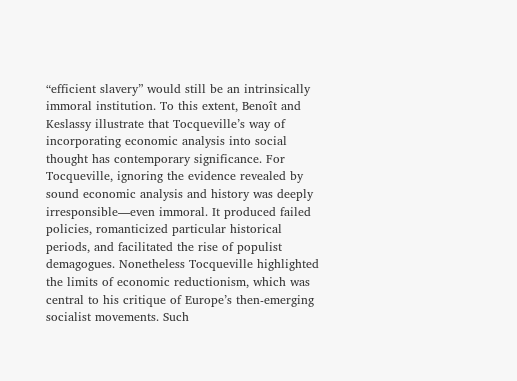“efficient slavery” would still be an intrinsically immoral institution. To this extent, Benoît and Keslassy illustrate that Tocqueville’s way of incorporating economic analysis into social thought has contemporary significance. For Tocqueville, ignoring the evidence revealed by sound economic analysis and history was deeply irresponsible—even immoral. It produced failed policies, romanticized particular historical periods, and facilitated the rise of populist demagogues. Nonetheless Tocqueville highlighted the limits of economic reductionism, which was central to his critique of Europe’s then-emerging socialist movements. Such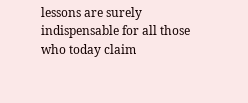lessons are surely indispensable for all those who today claim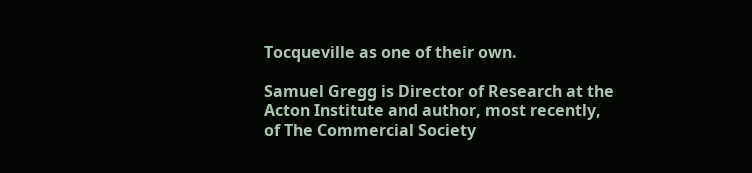Tocqueville as one of their own.

Samuel Gregg is Director of Research at the Acton Institute and author, most recently, of The Commercial Society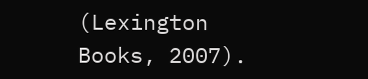(Lexington Books, 2007).